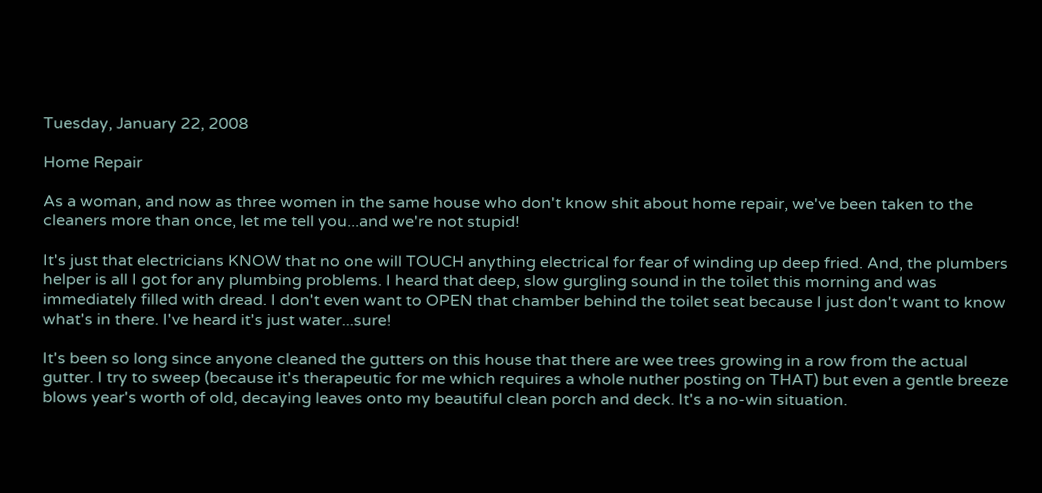Tuesday, January 22, 2008

Home Repair

As a woman, and now as three women in the same house who don't know shit about home repair, we've been taken to the cleaners more than once, let me tell you...and we're not stupid!

It's just that electricians KNOW that no one will TOUCH anything electrical for fear of winding up deep fried. And, the plumbers helper is all I got for any plumbing problems. I heard that deep, slow gurgling sound in the toilet this morning and was immediately filled with dread. I don't even want to OPEN that chamber behind the toilet seat because I just don't want to know what's in there. I've heard it's just water...sure!

It's been so long since anyone cleaned the gutters on this house that there are wee trees growing in a row from the actual gutter. I try to sweep (because it's therapeutic for me which requires a whole nuther posting on THAT) but even a gentle breeze blows year's worth of old, decaying leaves onto my beautiful clean porch and deck. It's a no-win situation.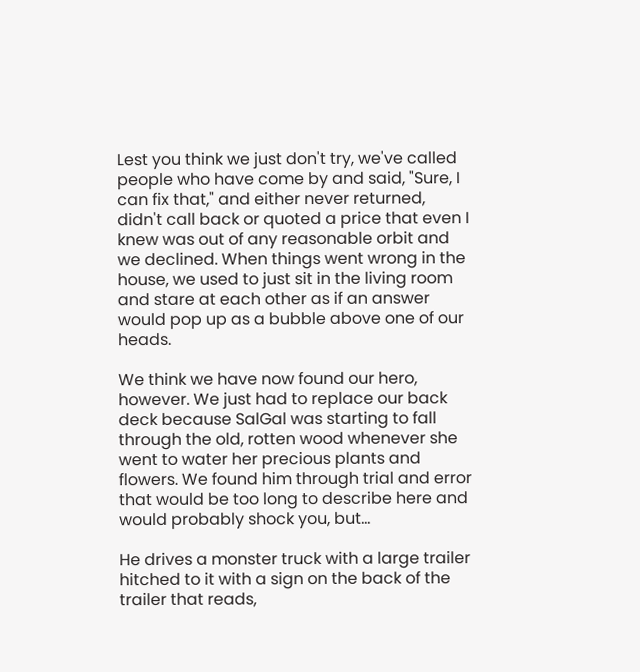Lest you think we just don't try, we've called people who have come by and said, "Sure, I can fix that," and either never returned, didn't call back or quoted a price that even I knew was out of any reasonable orbit and we declined. When things went wrong in the house, we used to just sit in the living room and stare at each other as if an answer would pop up as a bubble above one of our heads.

We think we have now found our hero, however. We just had to replace our back deck because SalGal was starting to fall through the old, rotten wood whenever she went to water her precious plants and flowers. We found him through trial and error that would be too long to describe here and would probably shock you, but...

He drives a monster truck with a large trailer hitched to it with a sign on the back of the trailer that reads,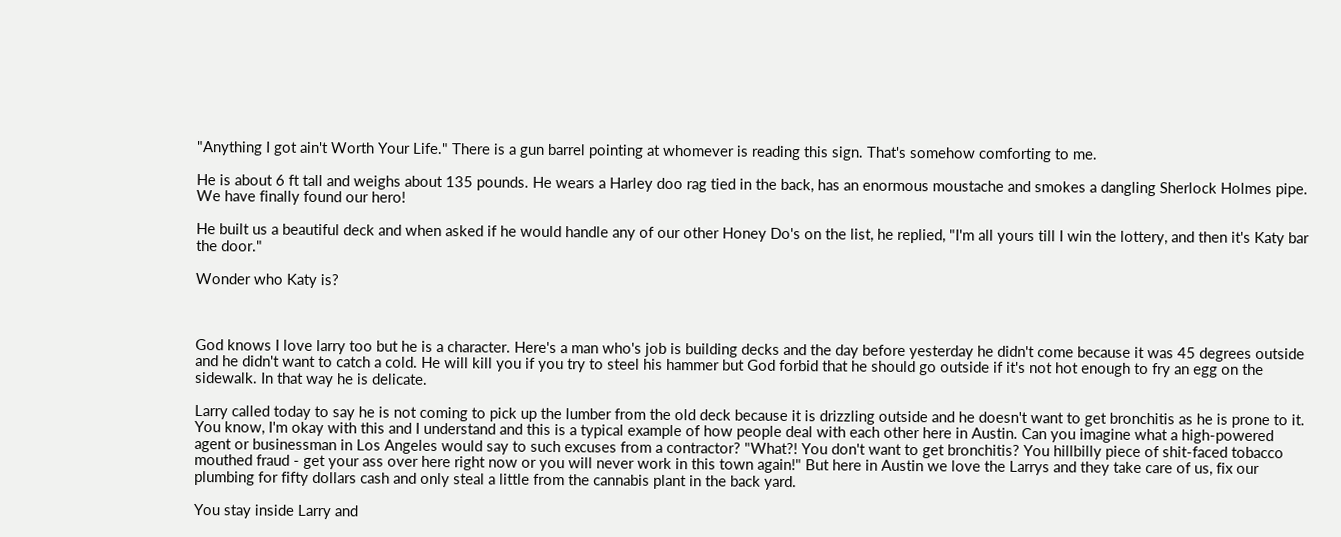"Anything I got ain't Worth Your Life." There is a gun barrel pointing at whomever is reading this sign. That's somehow comforting to me.

He is about 6 ft tall and weighs about 135 pounds. He wears a Harley doo rag tied in the back, has an enormous moustache and smokes a dangling Sherlock Holmes pipe. We have finally found our hero!

He built us a beautiful deck and when asked if he would handle any of our other Honey Do's on the list, he replied, "I'm all yours till I win the lottery, and then it's Katy bar the door."

Wonder who Katy is?



God knows I love larry too but he is a character. Here's a man who's job is building decks and the day before yesterday he didn't come because it was 45 degrees outside and he didn't want to catch a cold. He will kill you if you try to steel his hammer but God forbid that he should go outside if it's not hot enough to fry an egg on the sidewalk. In that way he is delicate.

Larry called today to say he is not coming to pick up the lumber from the old deck because it is drizzling outside and he doesn't want to get bronchitis as he is prone to it. You know, I'm okay with this and I understand and this is a typical example of how people deal with each other here in Austin. Can you imagine what a high-powered agent or businessman in Los Angeles would say to such excuses from a contractor? "What?! You don't want to get bronchitis? You hillbilly piece of shit-faced tobacco mouthed fraud - get your ass over here right now or you will never work in this town again!" But here in Austin we love the Larrys and they take care of us, fix our plumbing for fifty dollars cash and only steal a little from the cannabis plant in the back yard.

You stay inside Larry and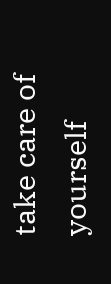take care of yourself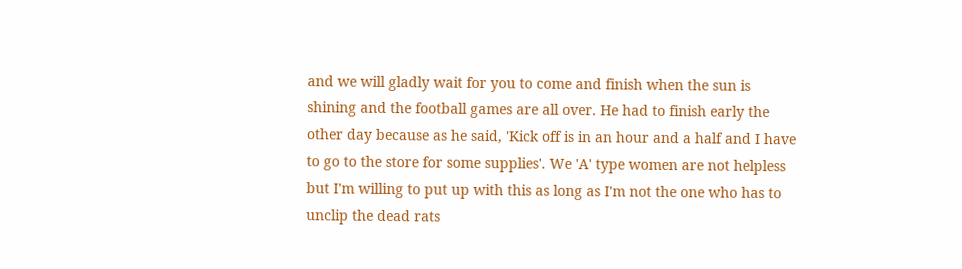and we will gladly wait for you to come and finish when the sun is shining and the football games are all over. He had to finish early the other day because as he said, 'Kick off is in an hour and a half and I have to go to the store for some supplies'. We 'A' type women are not helpless but I'm willing to put up with this as long as I'm not the one who has to unclip the dead rats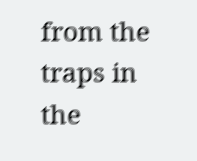from the traps in the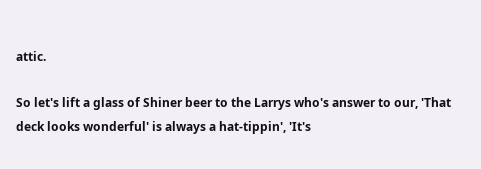attic.

So let's lift a glass of Shiner beer to the Larrys who's answer to our, 'That deck looks wonderful' is always a hat-tippin', 'It's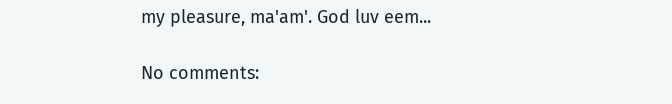my pleasure, ma'am'. God luv eem...

No comments: